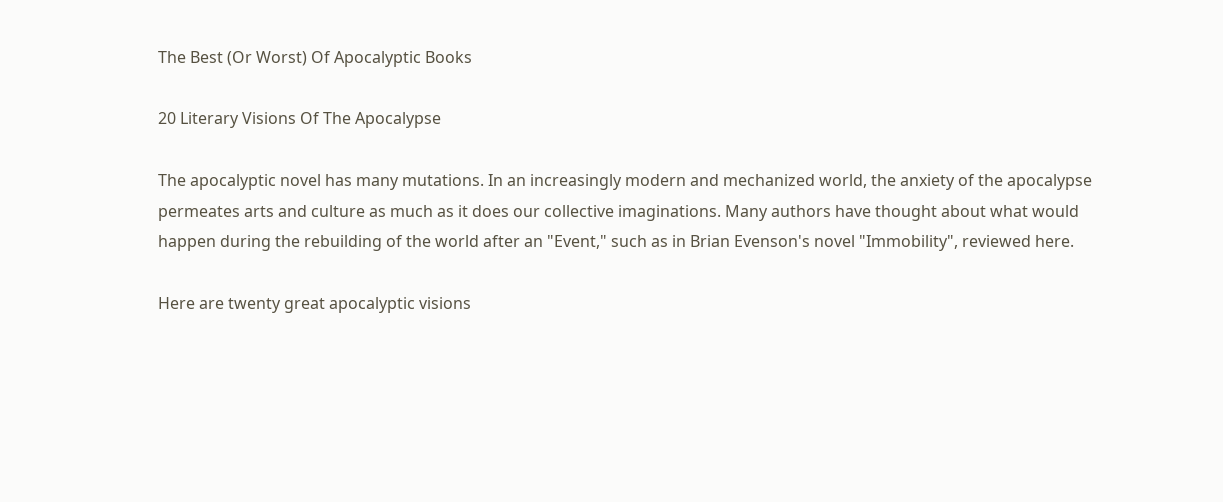The Best (Or Worst) Of Apocalyptic Books

20 Literary Visions Of The Apocalypse

The apocalyptic novel has many mutations. In an increasingly modern and mechanized world, the anxiety of the apocalypse permeates arts and culture as much as it does our collective imaginations. Many authors have thought about what would happen during the rebuilding of the world after an "Event," such as in Brian Evenson's novel "Immobility", reviewed here.

Here are twenty great apocalyptic visions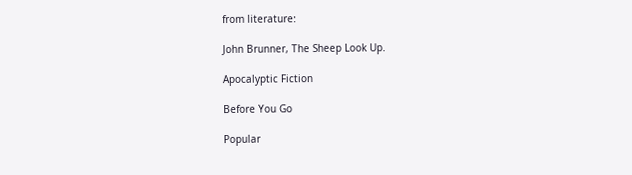from literature:

John Brunner, The Sheep Look Up.

Apocalyptic Fiction

Before You Go

Popular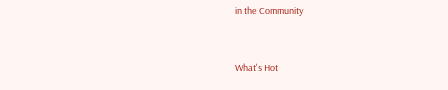in the Community


What's Hot